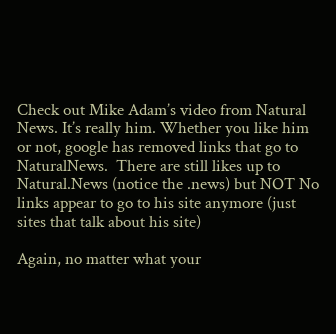Check out Mike Adam’s video from Natural News. It’s really him. Whether you like him or not, google has removed links that go to NaturalNews.  There are still likes up to Natural.News (notice the .news) but NOT No links appear to go to his site anymore (just sites that talk about his site)

Again, no matter what your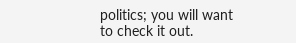politics; you will want to check it out.